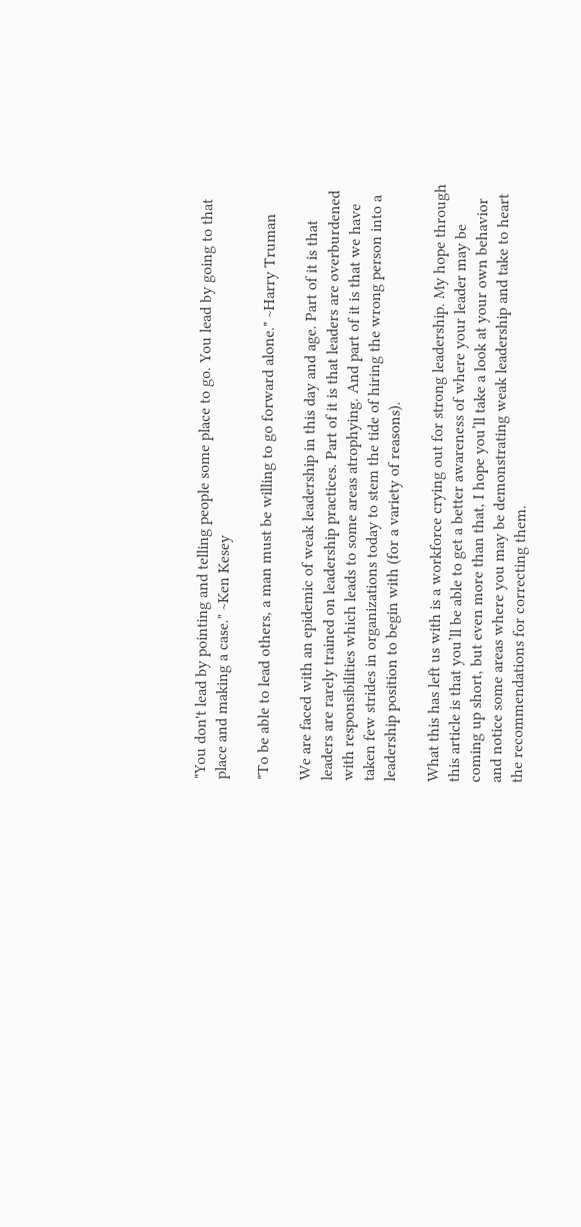"You don't lead by pointing and telling people some place to go. You lead by going to that place and making a case." ~Ken Kesey

"To be able to lead others, a man must be willing to go forward alone." ~Harry Truman

We are faced with an epidemic of weak leadership in this day and age. Part of it is that leaders are rarely trained on leadership practices. Part of it is that leaders are overburdened with responsibilities which leads to some areas atrophying. And part of it is that we have taken few strides in organizations today to stem the tide of hiring the wrong person into a leadership position to begin with (for a variety of reasons).

What this has left us with is a workforce crying out for strong leadership. My hope through this article is that you’ll be able to get a better awareness of where your leader may be coming up short, but even more than that, I hope you’ll take a look at your own behavior and notice some areas where you may be demonstrating weak leadership and take to heart the recommendations for correcting them.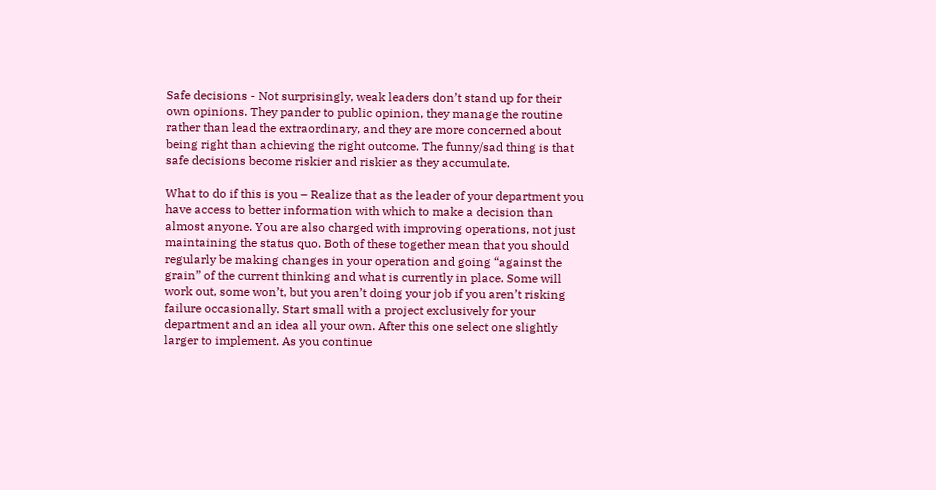Safe decisions - Not surprisingly, weak leaders don’t stand up for their own opinions. They pander to public opinion, they manage the routine rather than lead the extraordinary, and they are more concerned about being right than achieving the right outcome. The funny/sad thing is that safe decisions become riskier and riskier as they accumulate.

What to do if this is you – Realize that as the leader of your department you have access to better information with which to make a decision than almost anyone. You are also charged with improving operations, not just maintaining the status quo. Both of these together mean that you should regularly be making changes in your operation and going “against the grain” of the current thinking and what is currently in place. Some will work out, some won’t, but you aren’t doing your job if you aren’t risking failure occasionally. Start small with a project exclusively for your department and an idea all your own. After this one select one slightly larger to implement. As you continue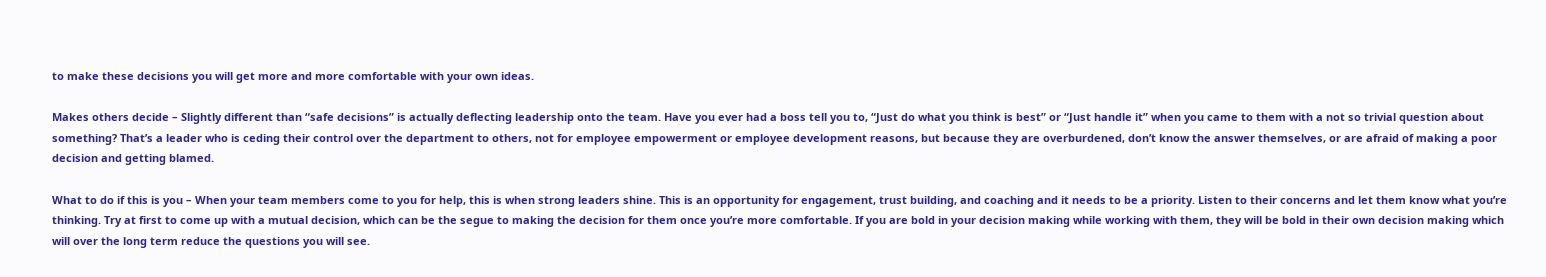to make these decisions you will get more and more comfortable with your own ideas.

Makes others decide – Slightly different than “safe decisions” is actually deflecting leadership onto the team. Have you ever had a boss tell you to, “Just do what you think is best” or “Just handle it” when you came to them with a not so trivial question about something? That’s a leader who is ceding their control over the department to others, not for employee empowerment or employee development reasons, but because they are overburdened, don’t know the answer themselves, or are afraid of making a poor decision and getting blamed.

What to do if this is you – When your team members come to you for help, this is when strong leaders shine. This is an opportunity for engagement, trust building, and coaching and it needs to be a priority. Listen to their concerns and let them know what you’re thinking. Try at first to come up with a mutual decision, which can be the segue to making the decision for them once you’re more comfortable. If you are bold in your decision making while working with them, they will be bold in their own decision making which will over the long term reduce the questions you will see.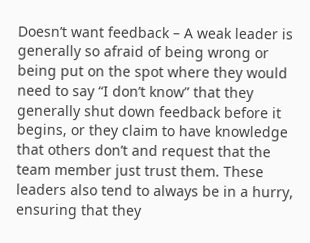Doesn’t want feedback – A weak leader is generally so afraid of being wrong or being put on the spot where they would need to say “I don’t know” that they generally shut down feedback before it begins, or they claim to have knowledge that others don’t and request that the team member just trust them. These leaders also tend to always be in a hurry, ensuring that they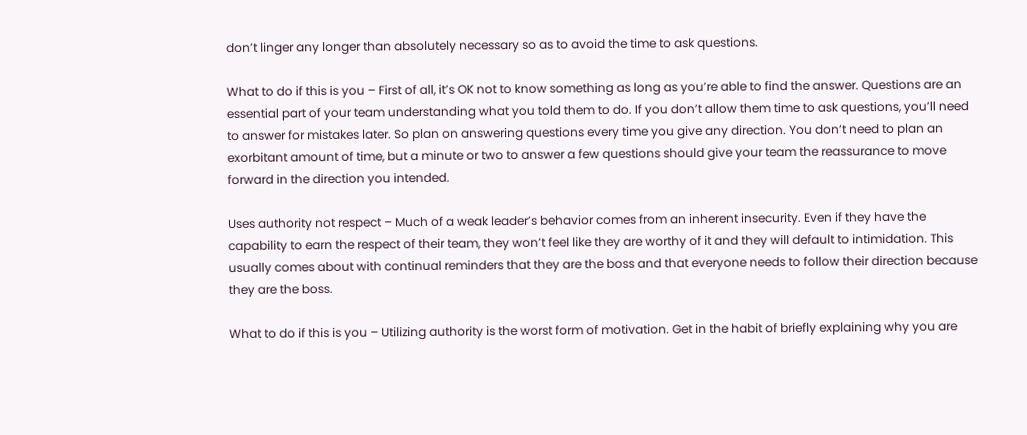don’t linger any longer than absolutely necessary so as to avoid the time to ask questions.

What to do if this is you – First of all, it’s OK not to know something as long as you’re able to find the answer. Questions are an essential part of your team understanding what you told them to do. If you don’t allow them time to ask questions, you’ll need to answer for mistakes later. So plan on answering questions every time you give any direction. You don’t need to plan an exorbitant amount of time, but a minute or two to answer a few questions should give your team the reassurance to move forward in the direction you intended.

Uses authority not respect – Much of a weak leader’s behavior comes from an inherent insecurity. Even if they have the capability to earn the respect of their team, they won’t feel like they are worthy of it and they will default to intimidation. This usually comes about with continual reminders that they are the boss and that everyone needs to follow their direction because they are the boss.

What to do if this is you – Utilizing authority is the worst form of motivation. Get in the habit of briefly explaining why you are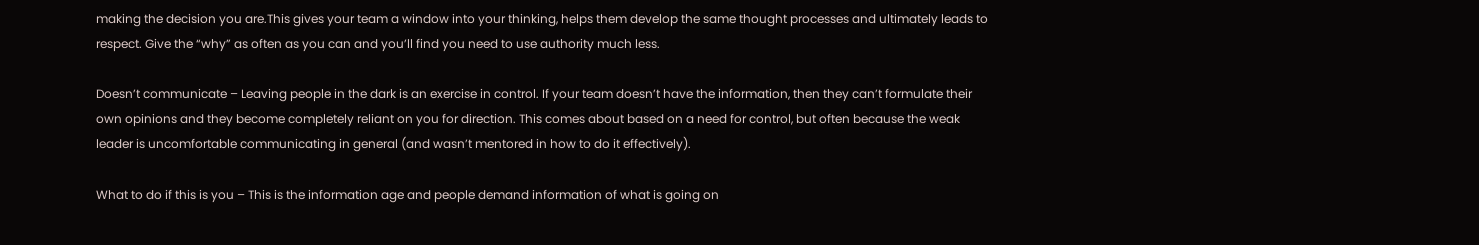making the decision you are.This gives your team a window into your thinking, helps them develop the same thought processes and ultimately leads to respect. Give the “why” as often as you can and you’ll find you need to use authority much less.

Doesn’t communicate – Leaving people in the dark is an exercise in control. If your team doesn’t have the information, then they can’t formulate their own opinions and they become completely reliant on you for direction. This comes about based on a need for control, but often because the weak leader is uncomfortable communicating in general (and wasn’t mentored in how to do it effectively).

What to do if this is you – This is the information age and people demand information of what is going on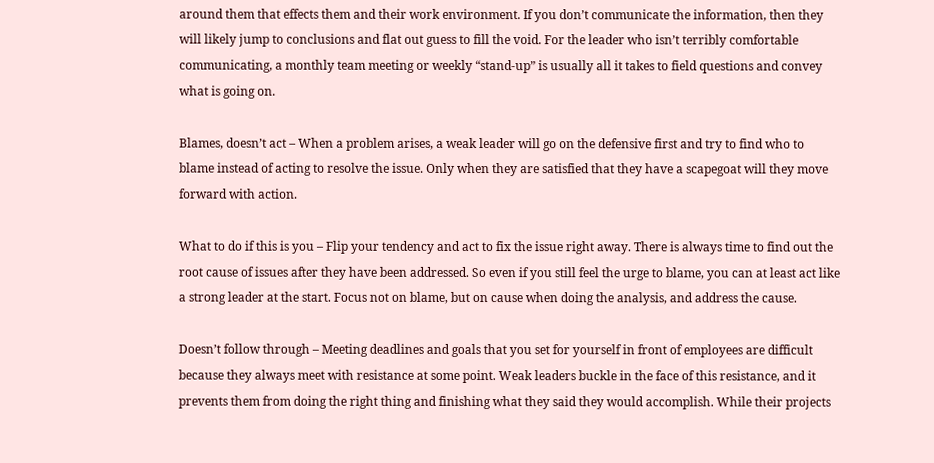around them that effects them and their work environment. If you don’t communicate the information, then they will likely jump to conclusions and flat out guess to fill the void. For the leader who isn’t terribly comfortable communicating, a monthly team meeting or weekly “stand-up” is usually all it takes to field questions and convey what is going on.

Blames, doesn’t act – When a problem arises, a weak leader will go on the defensive first and try to find who to blame instead of acting to resolve the issue. Only when they are satisfied that they have a scapegoat will they move forward with action.

What to do if this is you – Flip your tendency and act to fix the issue right away. There is always time to find out the root cause of issues after they have been addressed. So even if you still feel the urge to blame, you can at least act like a strong leader at the start. Focus not on blame, but on cause when doing the analysis, and address the cause.

Doesn’t follow through – Meeting deadlines and goals that you set for yourself in front of employees are difficult because they always meet with resistance at some point. Weak leaders buckle in the face of this resistance, and it prevents them from doing the right thing and finishing what they said they would accomplish. While their projects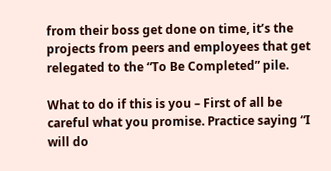from their boss get done on time, it’s the projects from peers and employees that get relegated to the “To Be Completed” pile.

What to do if this is you – First of all be careful what you promise. Practice saying “I will do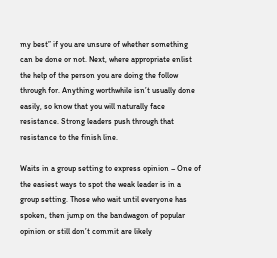my best” if you are unsure of whether something can be done or not. Next, where appropriate enlist the help of the person you are doing the follow through for. Anything worthwhile isn’t usually done easily, so know that you will naturally face resistance. Strong leaders push through that resistance to the finish line.

Waits in a group setting to express opinion – One of the easiest ways to spot the weak leader is in a group setting. Those who wait until everyone has spoken, then jump on the bandwagon of popular opinion or still don’t commit are likely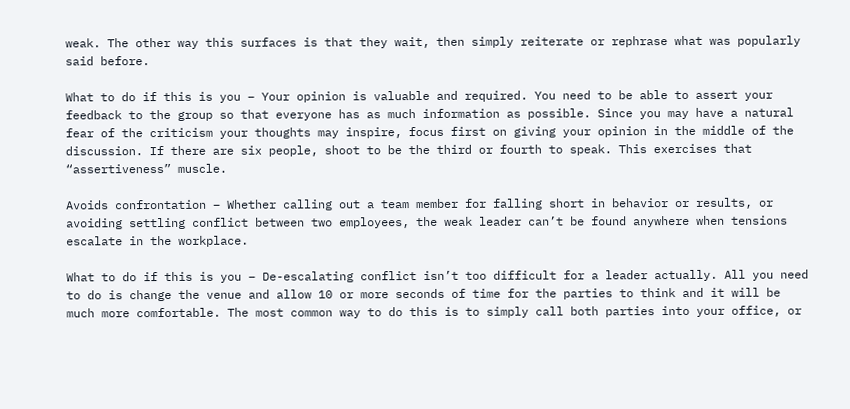weak. The other way this surfaces is that they wait, then simply reiterate or rephrase what was popularly said before.

What to do if this is you – Your opinion is valuable and required. You need to be able to assert your feedback to the group so that everyone has as much information as possible. Since you may have a natural fear of the criticism your thoughts may inspire, focus first on giving your opinion in the middle of the discussion. If there are six people, shoot to be the third or fourth to speak. This exercises that “assertiveness” muscle.

Avoids confrontation – Whether calling out a team member for falling short in behavior or results, or avoiding settling conflict between two employees, the weak leader can’t be found anywhere when tensions escalate in the workplace.

What to do if this is you – De-escalating conflict isn’t too difficult for a leader actually. All you need to do is change the venue and allow 10 or more seconds of time for the parties to think and it will be much more comfortable. The most common way to do this is to simply call both parties into your office, or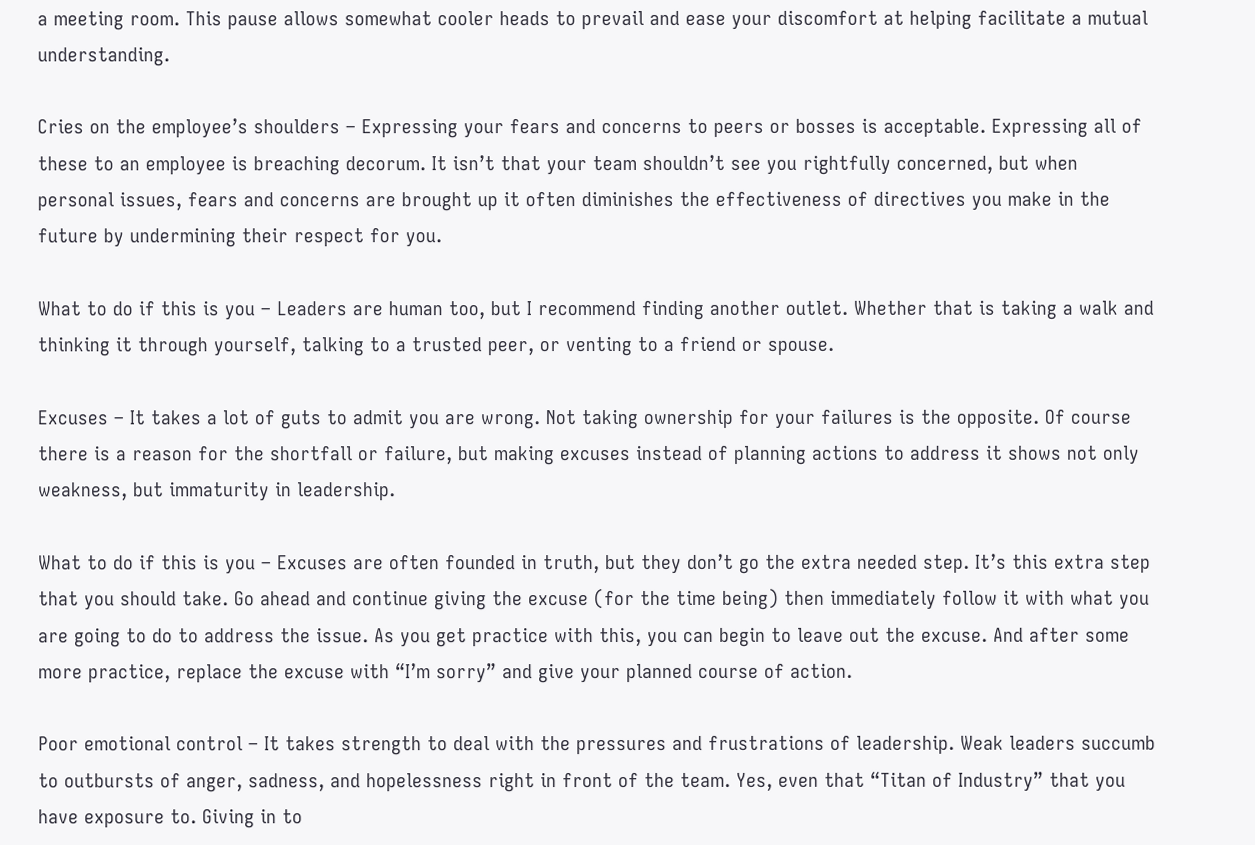a meeting room. This pause allows somewhat cooler heads to prevail and ease your discomfort at helping facilitate a mutual understanding.

Cries on the employee’s shoulders – Expressing your fears and concerns to peers or bosses is acceptable. Expressing all of these to an employee is breaching decorum. It isn’t that your team shouldn’t see you rightfully concerned, but when personal issues, fears and concerns are brought up it often diminishes the effectiveness of directives you make in the future by undermining their respect for you.

What to do if this is you – Leaders are human too, but I recommend finding another outlet. Whether that is taking a walk and thinking it through yourself, talking to a trusted peer, or venting to a friend or spouse.

Excuses – It takes a lot of guts to admit you are wrong. Not taking ownership for your failures is the opposite. Of course there is a reason for the shortfall or failure, but making excuses instead of planning actions to address it shows not only weakness, but immaturity in leadership.

What to do if this is you – Excuses are often founded in truth, but they don’t go the extra needed step. It’s this extra step that you should take. Go ahead and continue giving the excuse (for the time being) then immediately follow it with what you are going to do to address the issue. As you get practice with this, you can begin to leave out the excuse. And after some more practice, replace the excuse with “I’m sorry” and give your planned course of action.

Poor emotional control – It takes strength to deal with the pressures and frustrations of leadership. Weak leaders succumb to outbursts of anger, sadness, and hopelessness right in front of the team. Yes, even that “Titan of Industry” that you have exposure to. Giving in to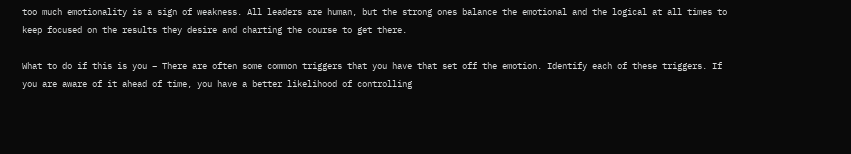too much emotionality is a sign of weakness. All leaders are human, but the strong ones balance the emotional and the logical at all times to keep focused on the results they desire and charting the course to get there.

What to do if this is you – There are often some common triggers that you have that set off the emotion. Identify each of these triggers. If you are aware of it ahead of time, you have a better likelihood of controlling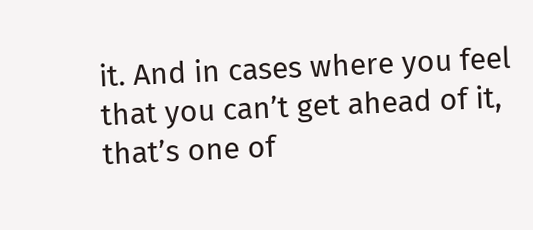it. And in cases where you feel that you can’t get ahead of it, that’s one of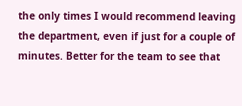the only times I would recommend leaving the department, even if just for a couple of minutes. Better for the team to see that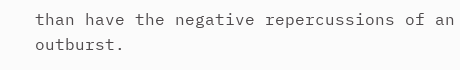than have the negative repercussions of an outburst.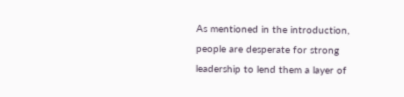As mentioned in the introduction, people are desperate for strong leadership to lend them a layer of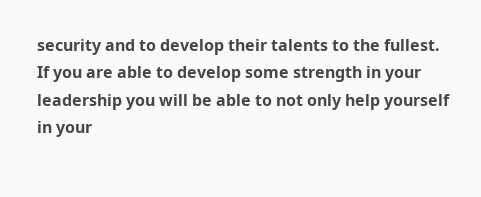security and to develop their talents to the fullest. If you are able to develop some strength in your leadership you will be able to not only help yourself in your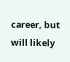career, but will likely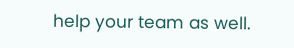help your team as well.